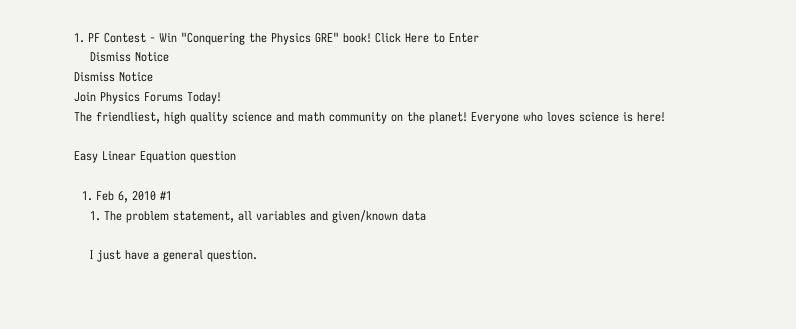1. PF Contest - Win "Conquering the Physics GRE" book! Click Here to Enter
    Dismiss Notice
Dismiss Notice
Join Physics Forums Today!
The friendliest, high quality science and math community on the planet! Everyone who loves science is here!

Easy Linear Equation question

  1. Feb 6, 2010 #1
    1. The problem statement, all variables and given/known data

    I just have a general question.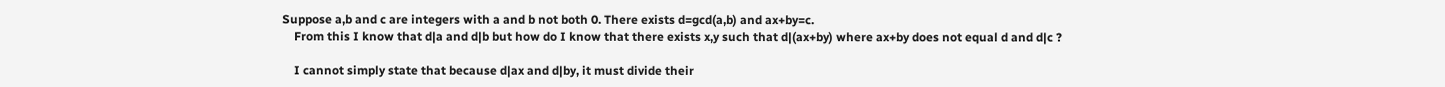Suppose a,b and c are integers with a and b not both 0. There exists d=gcd(a,b) and ax+by=c.
    From this I know that d|a and d|b but how do I know that there exists x,y such that d|(ax+by) where ax+by does not equal d and d|c ?

    I cannot simply state that because d|ax and d|by, it must divide their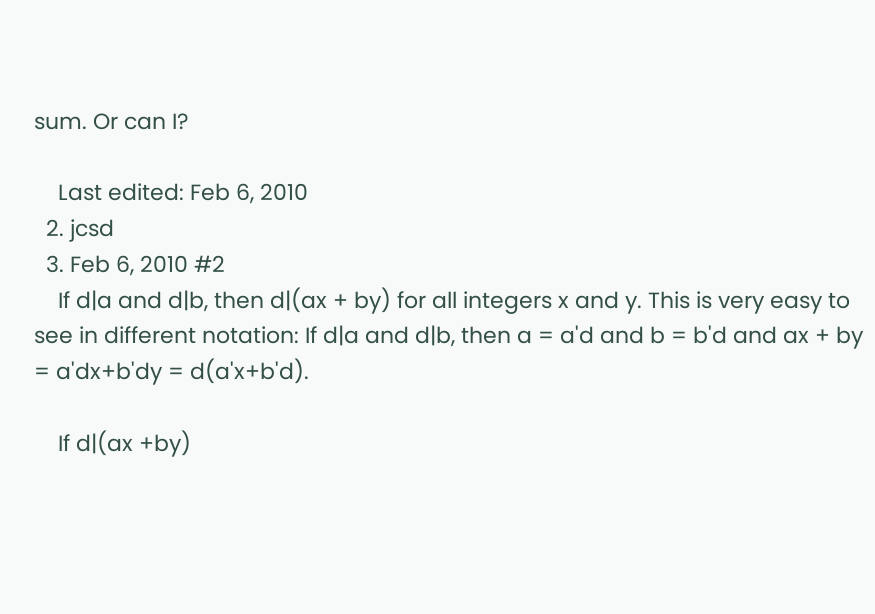sum. Or can I?

    Last edited: Feb 6, 2010
  2. jcsd
  3. Feb 6, 2010 #2
    If d|a and d|b, then d|(ax + by) for all integers x and y. This is very easy to see in different notation: If d|a and d|b, then a = a'd and b = b'd and ax + by = a'dx+b'dy = d(a'x+b'd).

    If d|(ax +by)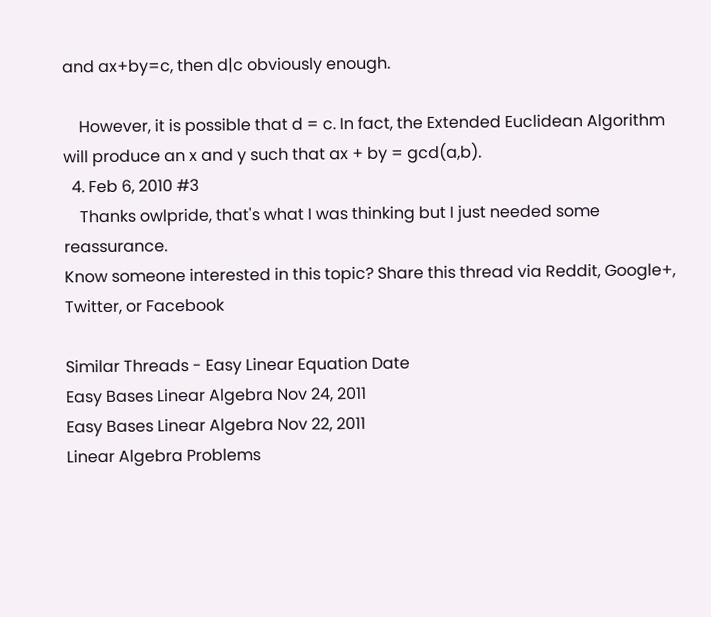and ax+by=c, then d|c obviously enough.

    However, it is possible that d = c. In fact, the Extended Euclidean Algorithm will produce an x and y such that ax + by = gcd(a,b).
  4. Feb 6, 2010 #3
    Thanks owlpride, that's what I was thinking but I just needed some reassurance.
Know someone interested in this topic? Share this thread via Reddit, Google+, Twitter, or Facebook

Similar Threads - Easy Linear Equation Date
Easy Bases Linear Algebra Nov 24, 2011
Easy Bases Linear Algebra Nov 22, 2011
Linear Algebra Problems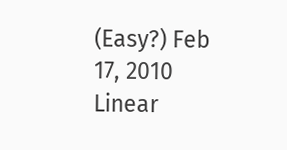(Easy?) Feb 17, 2010
Linear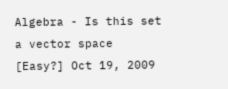Algebra - Is this set a vector space [Easy?] Oct 19, 2009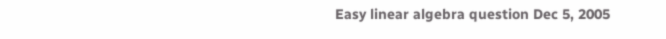Easy linear algebra question Dec 5, 2005